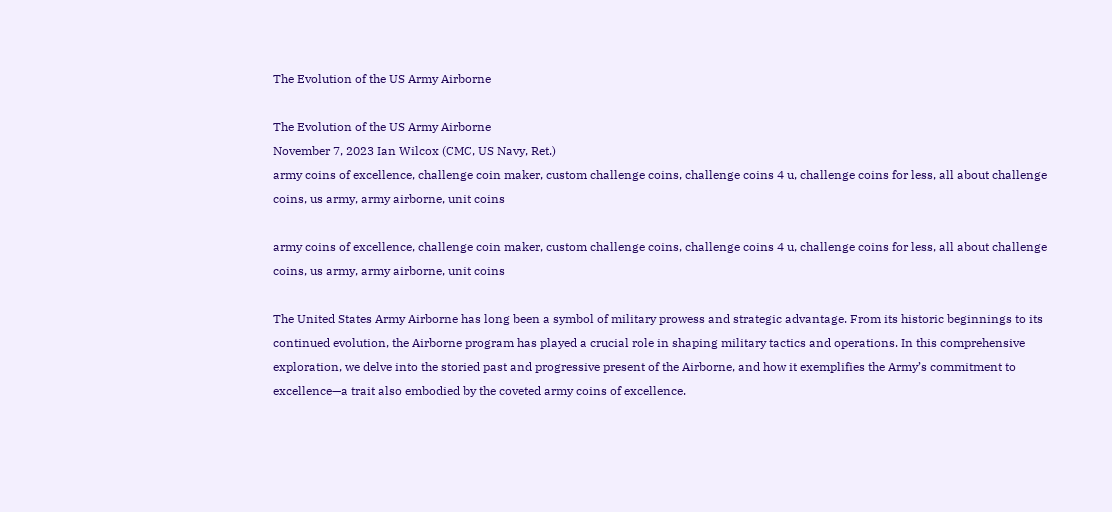The Evolution of the US Army Airborne

The Evolution of the US Army Airborne
November 7, 2023 Ian Wilcox (CMC, US Navy, Ret.)
army coins of excellence, challenge coin maker, custom challenge coins, challenge coins 4 u, challenge coins for less, all about challenge coins, us army, army airborne, unit coins

army coins of excellence, challenge coin maker, custom challenge coins, challenge coins 4 u, challenge coins for less, all about challenge coins, us army, army airborne, unit coins

The United States Army Airborne has long been a symbol of military prowess and strategic advantage. From its historic beginnings to its continued evolution, the Airborne program has played a crucial role in shaping military tactics and operations. In this comprehensive exploration, we delve into the storied past and progressive present of the Airborne, and how it exemplifies the Army’s commitment to excellence—a trait also embodied by the coveted army coins of excellence.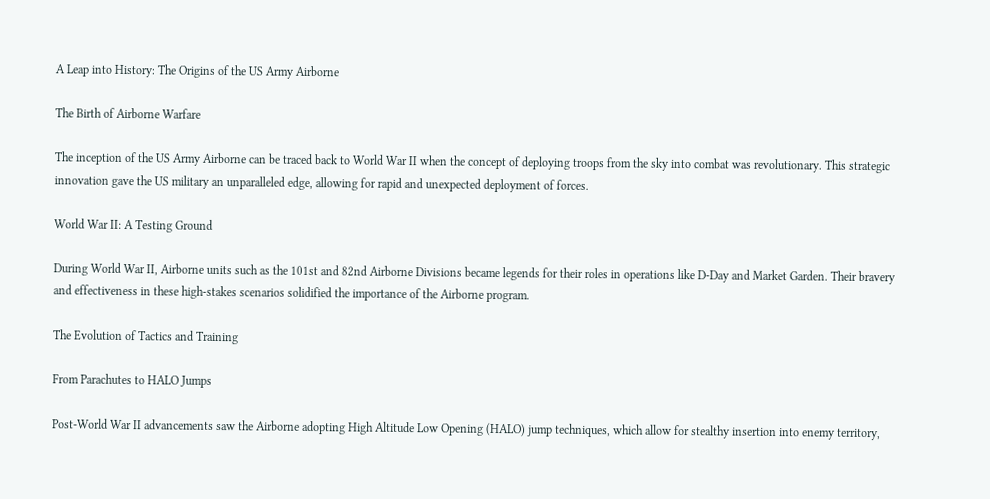A Leap into History: The Origins of the US Army Airborne

The Birth of Airborne Warfare

The inception of the US Army Airborne can be traced back to World War II when the concept of deploying troops from the sky into combat was revolutionary. This strategic innovation gave the US military an unparalleled edge, allowing for rapid and unexpected deployment of forces.

World War II: A Testing Ground

During World War II, Airborne units such as the 101st and 82nd Airborne Divisions became legends for their roles in operations like D-Day and Market Garden. Their bravery and effectiveness in these high-stakes scenarios solidified the importance of the Airborne program.

The Evolution of Tactics and Training

From Parachutes to HALO Jumps

Post-World War II advancements saw the Airborne adopting High Altitude Low Opening (HALO) jump techniques, which allow for stealthy insertion into enemy territory,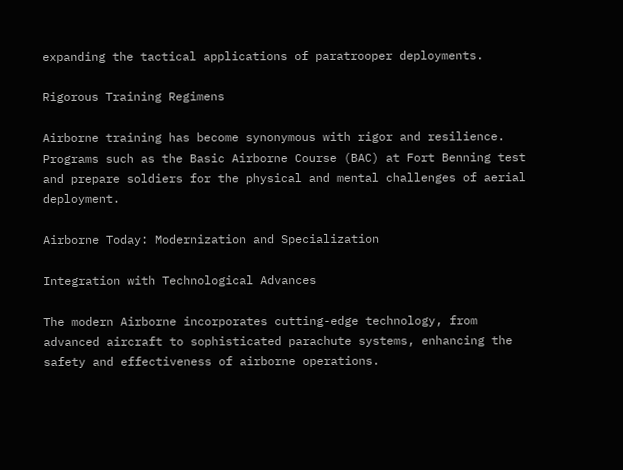expanding the tactical applications of paratrooper deployments.

Rigorous Training Regimens

Airborne training has become synonymous with rigor and resilience. Programs such as the Basic Airborne Course (BAC) at Fort Benning test and prepare soldiers for the physical and mental challenges of aerial deployment.

Airborne Today: Modernization and Specialization

Integration with Technological Advances

The modern Airborne incorporates cutting-edge technology, from advanced aircraft to sophisticated parachute systems, enhancing the safety and effectiveness of airborne operations.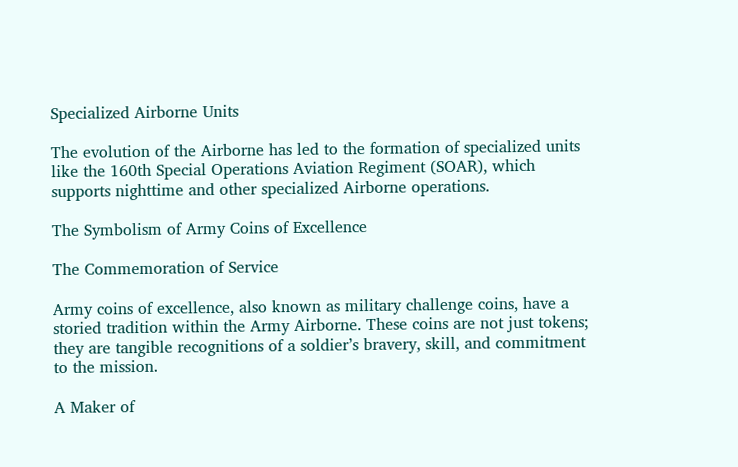Specialized Airborne Units

The evolution of the Airborne has led to the formation of specialized units like the 160th Special Operations Aviation Regiment (SOAR), which supports nighttime and other specialized Airborne operations.

The Symbolism of Army Coins of Excellence

The Commemoration of Service

Army coins of excellence, also known as military challenge coins, have a storied tradition within the Army Airborne. These coins are not just tokens; they are tangible recognitions of a soldier’s bravery, skill, and commitment to the mission.

A Maker of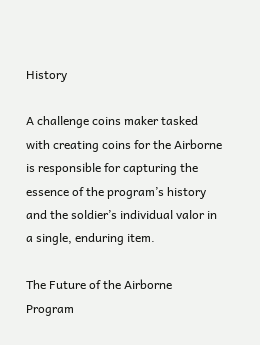History

A challenge coins maker tasked with creating coins for the Airborne is responsible for capturing the essence of the program’s history and the soldier’s individual valor in a single, enduring item.

The Future of the Airborne Program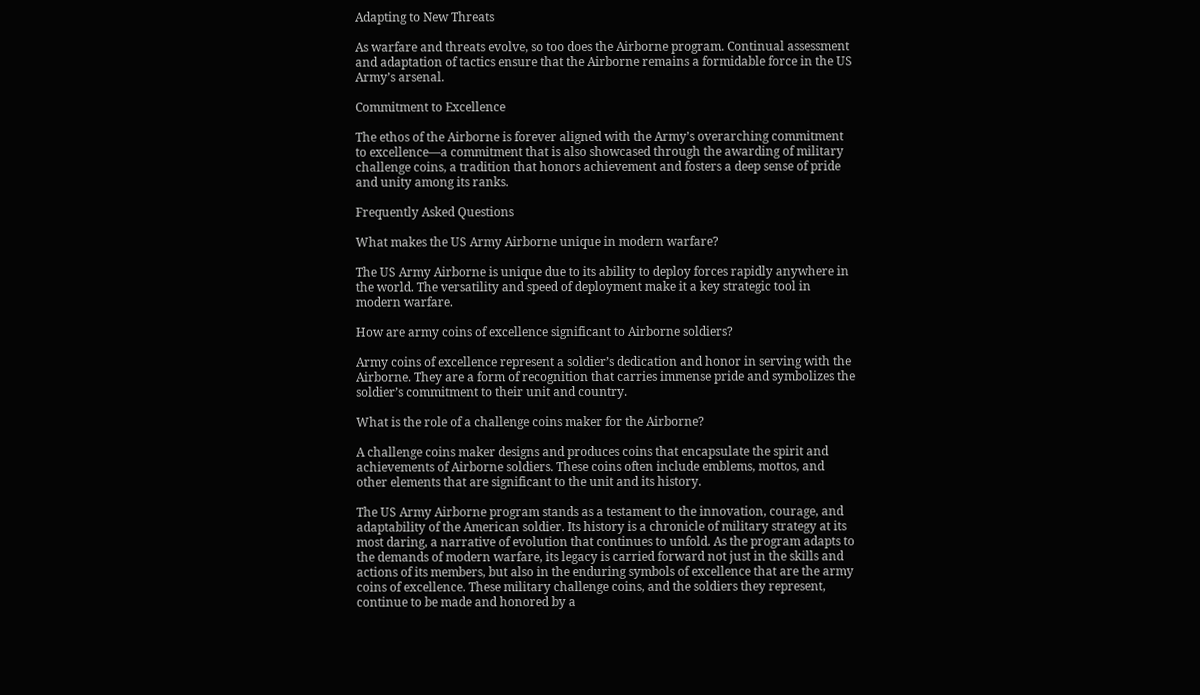Adapting to New Threats

As warfare and threats evolve, so too does the Airborne program. Continual assessment and adaptation of tactics ensure that the Airborne remains a formidable force in the US Army’s arsenal.

Commitment to Excellence

The ethos of the Airborne is forever aligned with the Army’s overarching commitment to excellence—a commitment that is also showcased through the awarding of military challenge coins, a tradition that honors achievement and fosters a deep sense of pride and unity among its ranks.

Frequently Asked Questions

What makes the US Army Airborne unique in modern warfare?

The US Army Airborne is unique due to its ability to deploy forces rapidly anywhere in the world. The versatility and speed of deployment make it a key strategic tool in modern warfare.

How are army coins of excellence significant to Airborne soldiers?

Army coins of excellence represent a soldier’s dedication and honor in serving with the Airborne. They are a form of recognition that carries immense pride and symbolizes the soldier’s commitment to their unit and country.

What is the role of a challenge coins maker for the Airborne?

A challenge coins maker designs and produces coins that encapsulate the spirit and achievements of Airborne soldiers. These coins often include emblems, mottos, and other elements that are significant to the unit and its history.

The US Army Airborne program stands as a testament to the innovation, courage, and adaptability of the American soldier. Its history is a chronicle of military strategy at its most daring, a narrative of evolution that continues to unfold. As the program adapts to the demands of modern warfare, its legacy is carried forward not just in the skills and actions of its members, but also in the enduring symbols of excellence that are the army coins of excellence. These military challenge coins, and the soldiers they represent, continue to be made and honored by a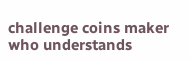challenge coins maker who understands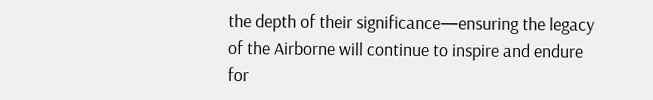the depth of their significance—ensuring the legacy of the Airborne will continue to inspire and endure for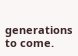generations to come.